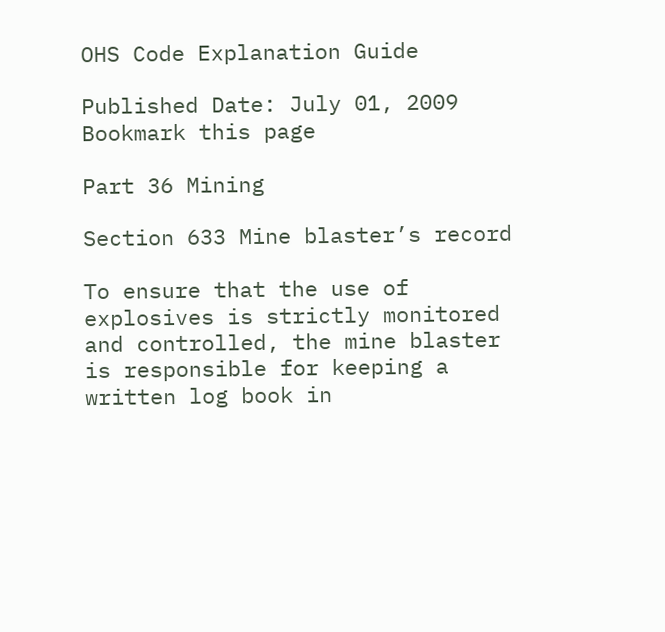OHS Code Explanation Guide

Published Date: July 01, 2009
Bookmark this page

Part 36 Mining

Section 633 Mine blaster’s record

To ensure that the use of explosives is strictly monitored and controlled, the mine blaster is responsible for keeping a written log book in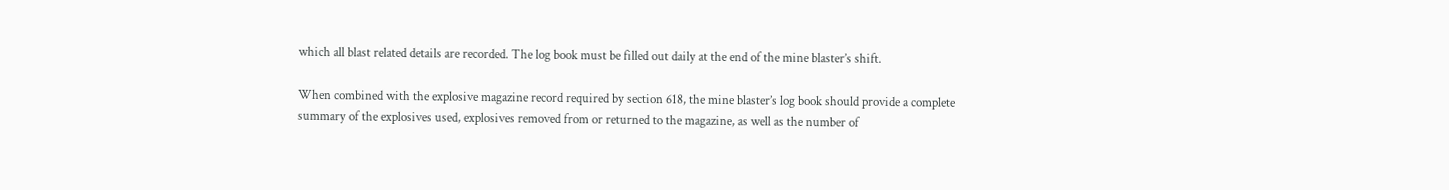which all blast related details are recorded. The log book must be filled out daily at the end of the mine blaster’s shift.

When combined with the explosive magazine record required by section 618, the mine blaster’s log book should provide a complete summary of the explosives used, explosives removed from or returned to the magazine, as well as the number of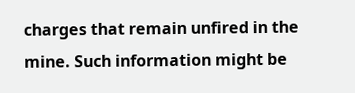charges that remain unfired in the mine. Such information might be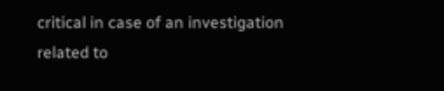critical in case of an investigation related to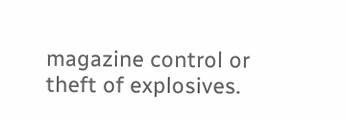magazine control or theft of explosives.